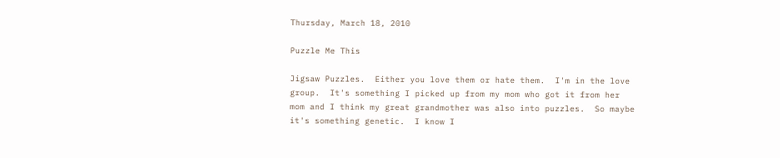Thursday, March 18, 2010

Puzzle Me This

Jigsaw Puzzles.  Either you love them or hate them.  I'm in the love group.  It's something I picked up from my mom who got it from her mom and I think my great grandmother was also into puzzles.  So maybe it's something genetic.  I know I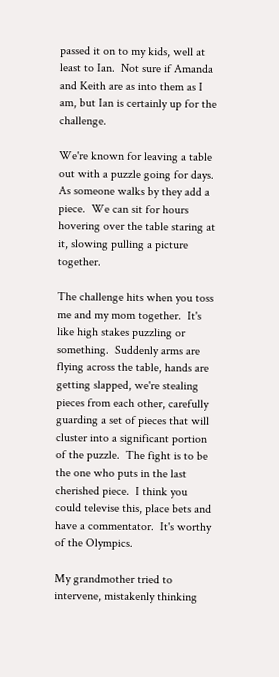passed it on to my kids, well at least to Ian.  Not sure if Amanda and Keith are as into them as I am, but Ian is certainly up for the challenge.

We're known for leaving a table out with a puzzle going for days.  As someone walks by they add a piece.  We can sit for hours hovering over the table staring at it, slowing pulling a picture together.

The challenge hits when you toss me and my mom together.  It's like high stakes puzzling or something.  Suddenly arms are flying across the table, hands are getting slapped, we're stealing pieces from each other, carefully guarding a set of pieces that will cluster into a significant portion of the puzzle.  The fight is to be the one who puts in the last cherished piece.  I think you could televise this, place bets and have a commentator.  It's worthy of the Olympics.

My grandmother tried to intervene, mistakenly thinking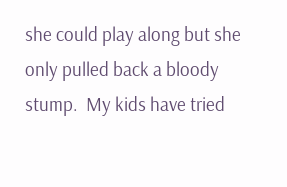she could play along but she only pulled back a bloody stump.  My kids have tried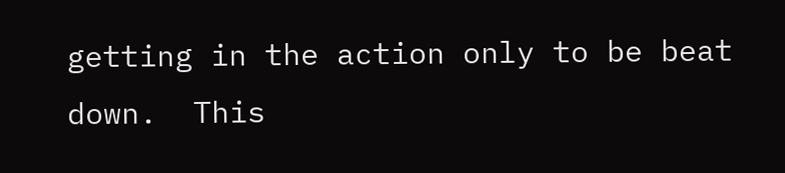getting in the action only to be beat down.  This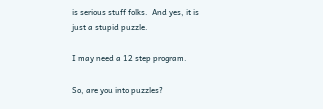is serious stuff folks.  And yes, it is just a stupid puzzle.

I may need a 12 step program.

So, are you into puzzles?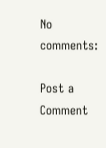No comments:

Post a Comment